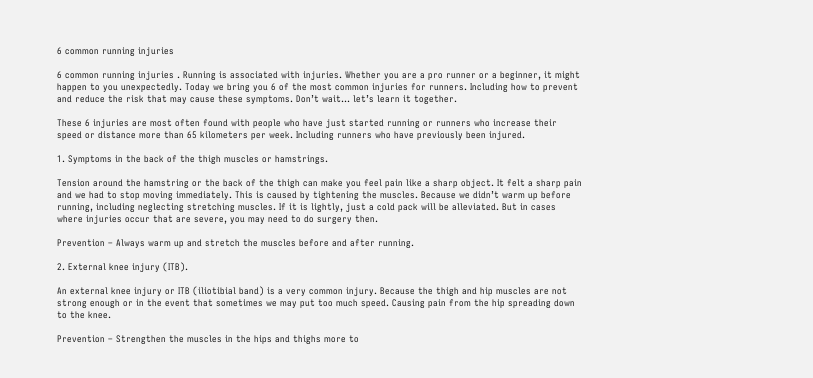6 common running injuries

6 common running injuries . Running is associated with injuries. Whether you are a pro runner or a beginner, it might happen to you unexpectedly. Today we bring you 6 of the most common injuries for runners. Including how to prevent and reduce the risk that may cause these symptoms. Don’t wait… let’s learn it together.

These 6 injuries are most often found with people who have just started running or runners who increase their speed or distance more than 65 kilometers per week. Including runners who have previously been injured.

1. Symptoms in the back of the thigh muscles or hamstrings.

Tension around the hamstring or the back of the thigh can make you feel pain like a sharp object. It felt a sharp pain and we had to stop moving immediately. This is caused by tightening the muscles. Because we didn’t warm up before running, including neglecting stretching muscles. If it is lightly, just a cold pack will be alleviated. But in cases where injuries occur that are severe, you may need to do surgery then.

Prevention – Always warm up and stretch the muscles before and after running.

2. External knee injury (ITB).

An external knee injury or ITB (iliotibial band) is a very common injury. Because the thigh and hip muscles are not strong enough or in the event that sometimes we may put too much speed. Causing pain from the hip spreading down to the knee.

Prevention – Strengthen the muscles in the hips and thighs more to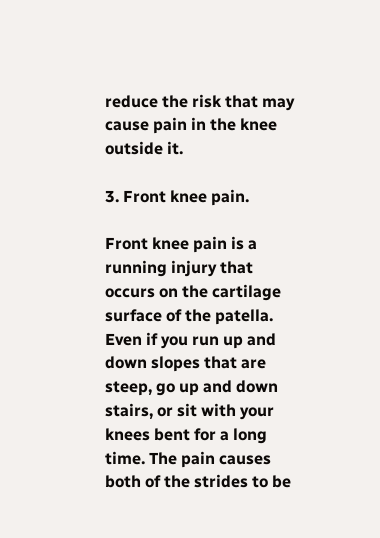reduce the risk that may cause pain in the knee outside it.

3. Front knee pain.

Front knee pain is a running injury that occurs on the cartilage surface of the patella. Even if you run up and down slopes that are steep, go up and down stairs, or sit with your knees bent for a long time. The pain causes both of the strides to be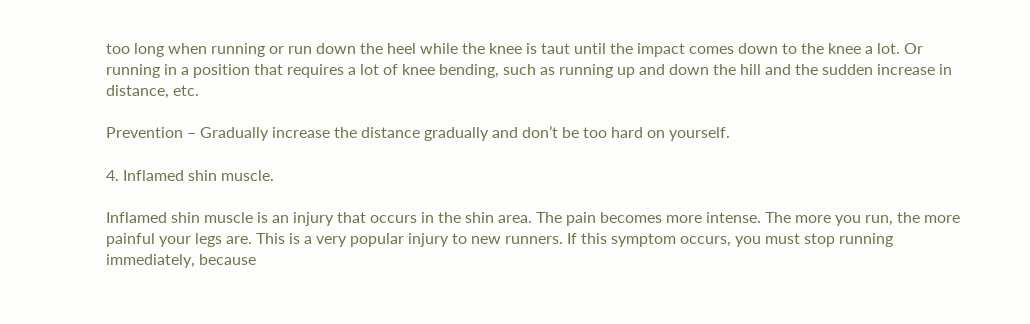too long when running or run down the heel while the knee is taut until the impact comes down to the knee a lot. Or running in a position that requires a lot of knee bending, such as running up and down the hill and the sudden increase in distance, etc.

Prevention – Gradually increase the distance gradually and don’t be too hard on yourself.

4. Inflamed shin muscle.

Inflamed shin muscle is an injury that occurs in the shin area. The pain becomes more intense. The more you run, the more painful your legs are. This is a very popular injury to new runners. If this symptom occurs, you must stop running immediately, because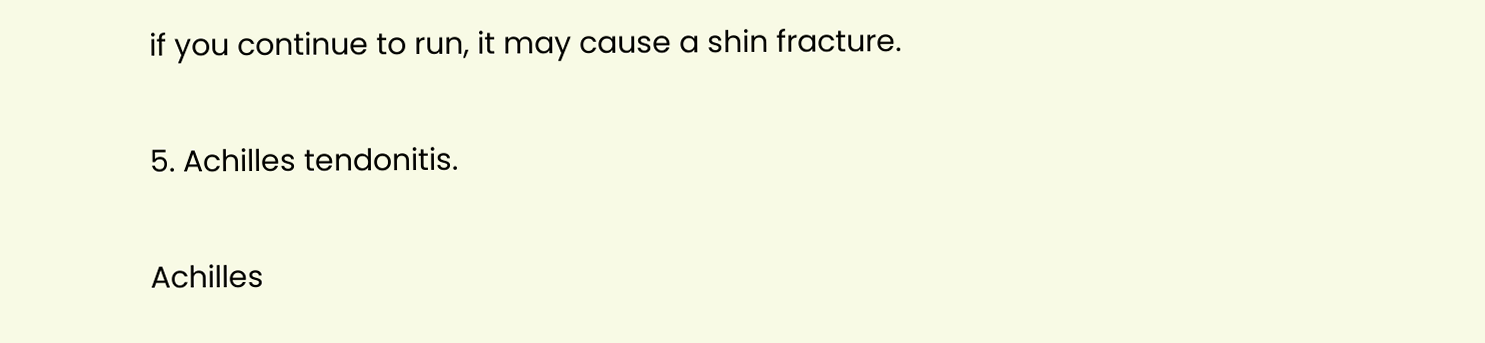if you continue to run, it may cause a shin fracture.

5. Achilles tendonitis.

Achilles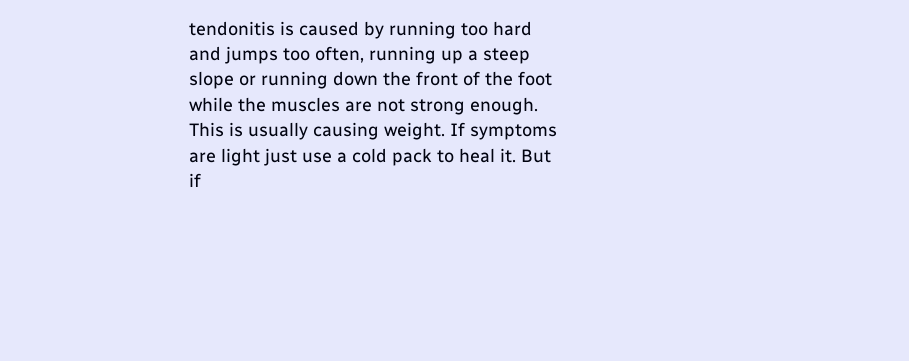tendonitis is caused by running too hard and jumps too often, running up a steep slope or running down the front of the foot while the muscles are not strong enough. This is usually causing weight. If symptoms are light just use a cold pack to heal it. But if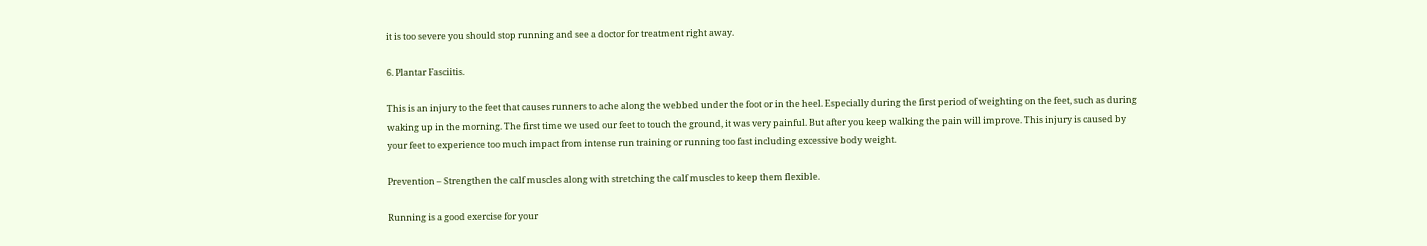it is too severe you should stop running and see a doctor for treatment right away.

6. Plantar Fasciitis.

This is an injury to the feet that causes runners to ache along the webbed under the foot or in the heel. Especially during the first period of weighting on the feet, such as during waking up in the morning. The first time we used our feet to touch the ground, it was very painful. But after you keep walking the pain will improve. This injury is caused by your feet to experience too much impact from intense run training or running too fast including excessive body weight.

Prevention – Strengthen the calf muscles along with stretching the calf muscles to keep them flexible.

Running is a good exercise for your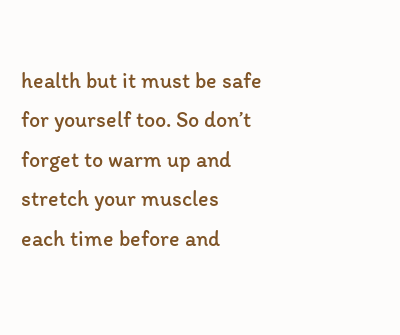health but it must be safe for yourself too. So don’t forget to warm up and stretch your muscles each time before and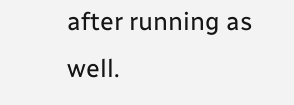after running as well.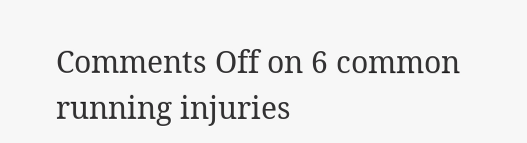Comments Off on 6 common running injuries